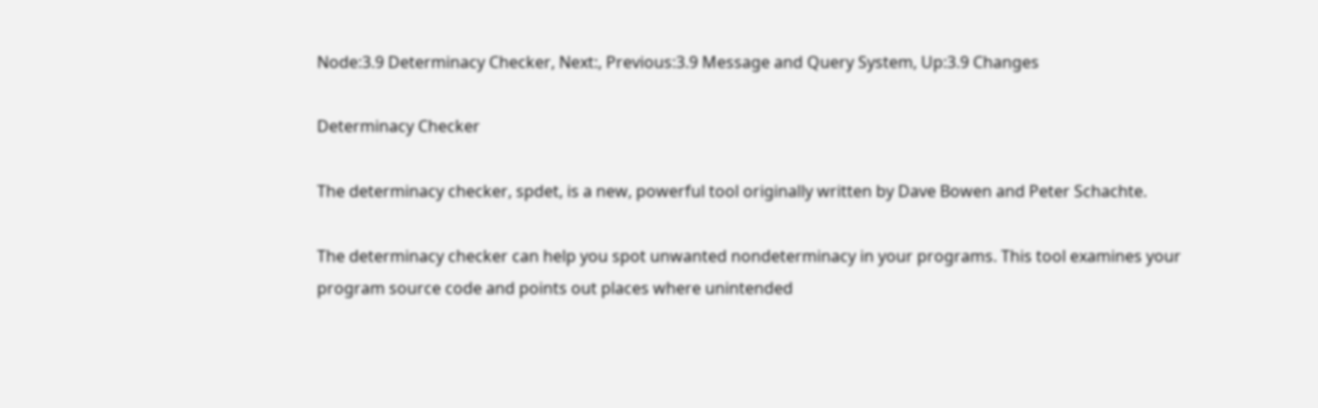Node:3.9 Determinacy Checker, Next:, Previous:3.9 Message and Query System, Up:3.9 Changes

Determinacy Checker

The determinacy checker, spdet, is a new, powerful tool originally written by Dave Bowen and Peter Schachte.

The determinacy checker can help you spot unwanted nondeterminacy in your programs. This tool examines your program source code and points out places where unintended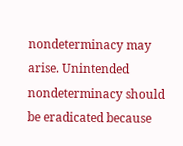nondeterminacy may arise. Unintended nondeterminacy should be eradicated because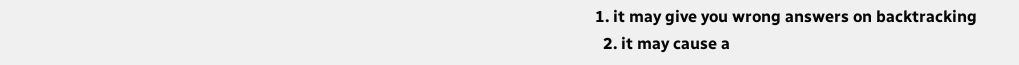1. it may give you wrong answers on backtracking
  2. it may cause a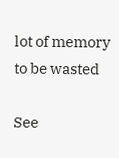lot of memory to be wasted

See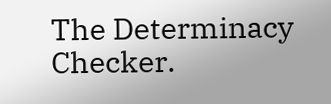The Determinacy Checker.